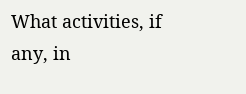What activities, if any, in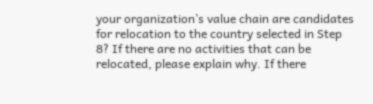your organization’s value chain are candidates for relocation to the country selected in Step 8? If there are no activities that can be relocated, please explain why. If there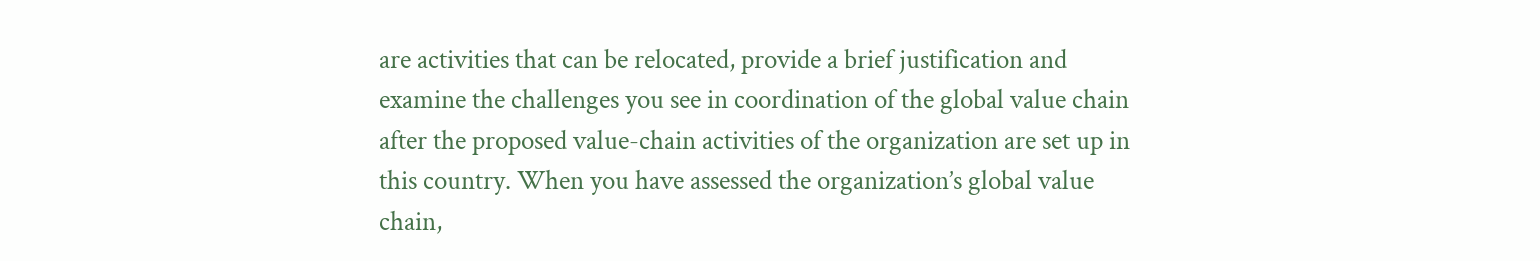are activities that can be relocated, provide a brief justification and examine the challenges you see in coordination of the global value chain after the proposed value-chain activities of the organization are set up in this country. When you have assessed the organization’s global value chain,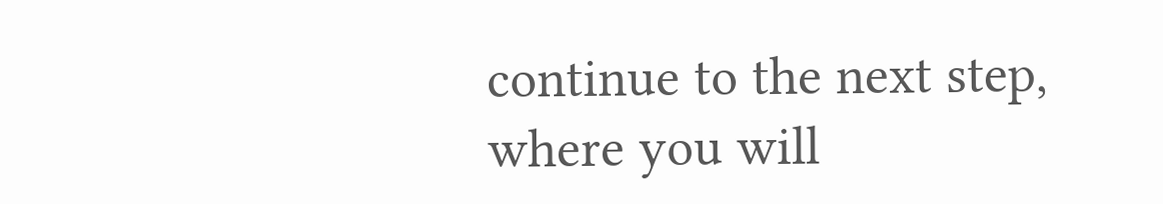continue to the next step, where you will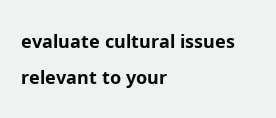evaluate cultural issues relevant to your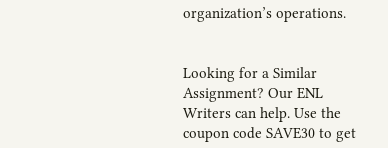organization’s operations.


Looking for a Similar Assignment? Our ENL Writers can help. Use the coupon code SAVE30 to get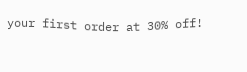your first order at 30% off!